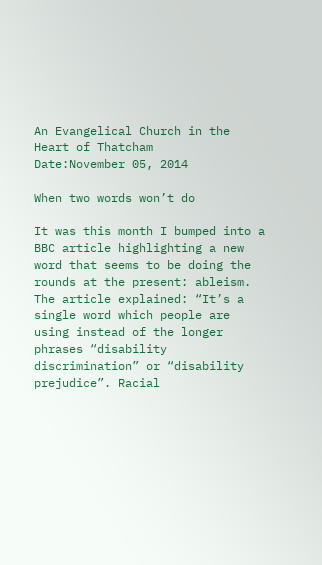An Evangelical Church in the Heart of Thatcham
Date:November 05, 2014

When two words won’t do

It was this month I bumped into a BBC article highlighting a new word that seems to be doing the rounds at the present: ableism. The article explained: “It’s a single word which people are using instead of the longer phrases “disability discrimination” or “disability prejudice”. Racial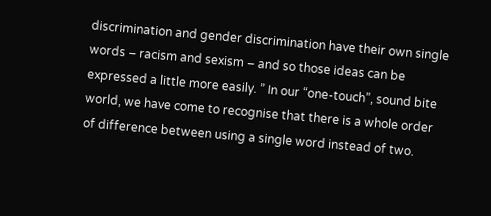discrimination and gender discrimination have their own single words – racism and sexism – and so those ideas can be expressed a little more easily. ” In our “one-touch”, sound bite world, we have come to recognise that there is a whole order of difference between using a single word instead of two.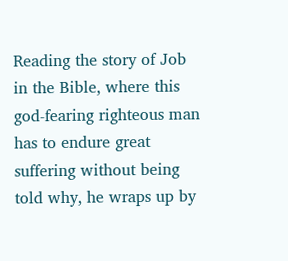Reading the story of Job in the Bible, where this god-fearing righteous man has to endure great suffering without being told why, he wraps up by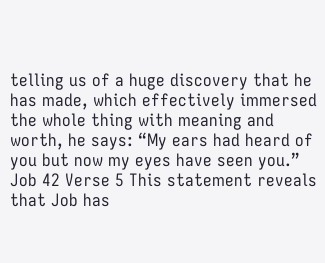telling us of a huge discovery that he has made, which effectively immersed the whole thing with meaning and worth, he says: “My ears had heard of you but now my eyes have seen you.” Job 42 Verse 5 This statement reveals that Job has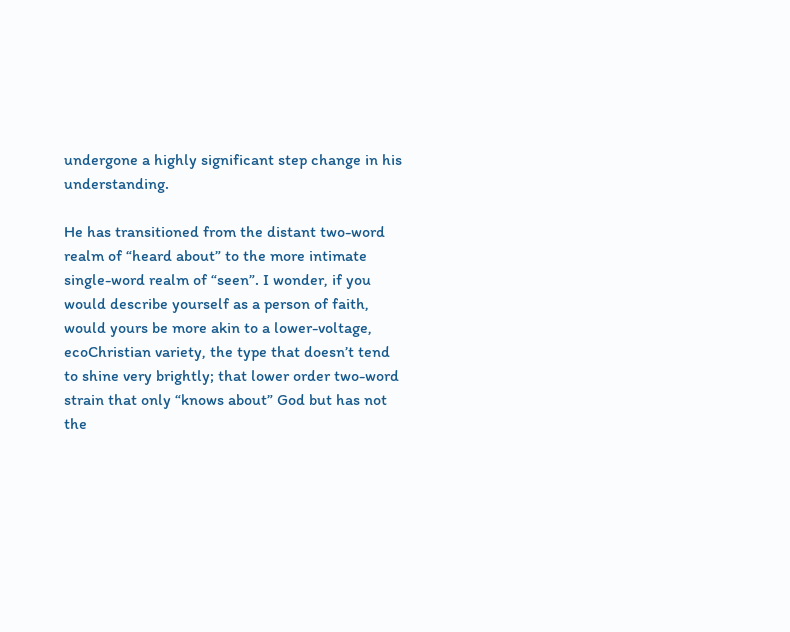undergone a highly significant step change in his understanding.

He has transitioned from the distant two-word realm of “heard about” to the more intimate single-word realm of “seen”. I wonder, if you would describe yourself as a person of faith, would yours be more akin to a lower-voltage, ecoChristian variety, the type that doesn’t tend to shine very brightly; that lower order two-word strain that only “knows about” God but has not the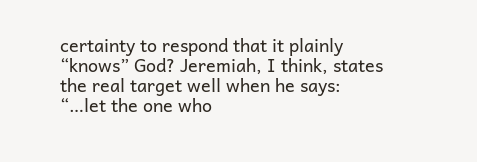certainty to respond that it plainly “knows” God? Jeremiah, I think, states the real target well when he says: “…let the one who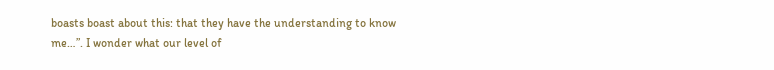boasts boast about this: that they have the understanding to know me…”. I wonder what our level of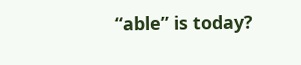“able” is today?